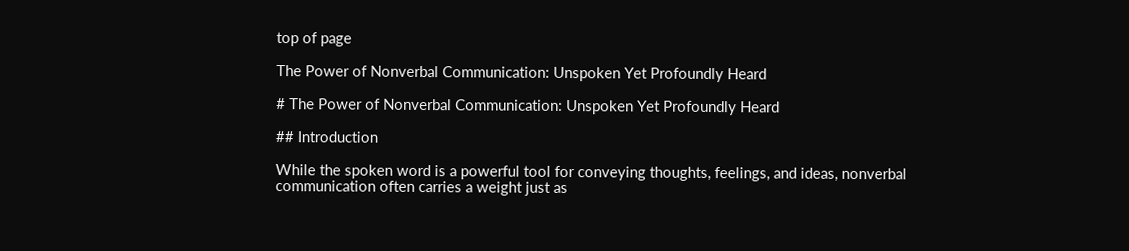top of page

The Power of Nonverbal Communication: Unspoken Yet Profoundly Heard

# The Power of Nonverbal Communication: Unspoken Yet Profoundly Heard

## Introduction

While the spoken word is a powerful tool for conveying thoughts, feelings, and ideas, nonverbal communication often carries a weight just as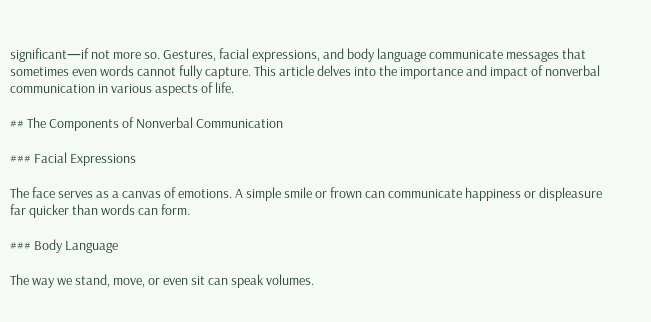significant—if not more so. Gestures, facial expressions, and body language communicate messages that sometimes even words cannot fully capture. This article delves into the importance and impact of nonverbal communication in various aspects of life.

## The Components of Nonverbal Communication

### Facial Expressions

The face serves as a canvas of emotions. A simple smile or frown can communicate happiness or displeasure far quicker than words can form.

### Body Language

The way we stand, move, or even sit can speak volumes.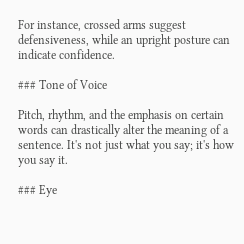For instance, crossed arms suggest defensiveness, while an upright posture can indicate confidence.

### Tone of Voice

Pitch, rhythm, and the emphasis on certain words can drastically alter the meaning of a sentence. It's not just what you say; it's how you say it.

### Eye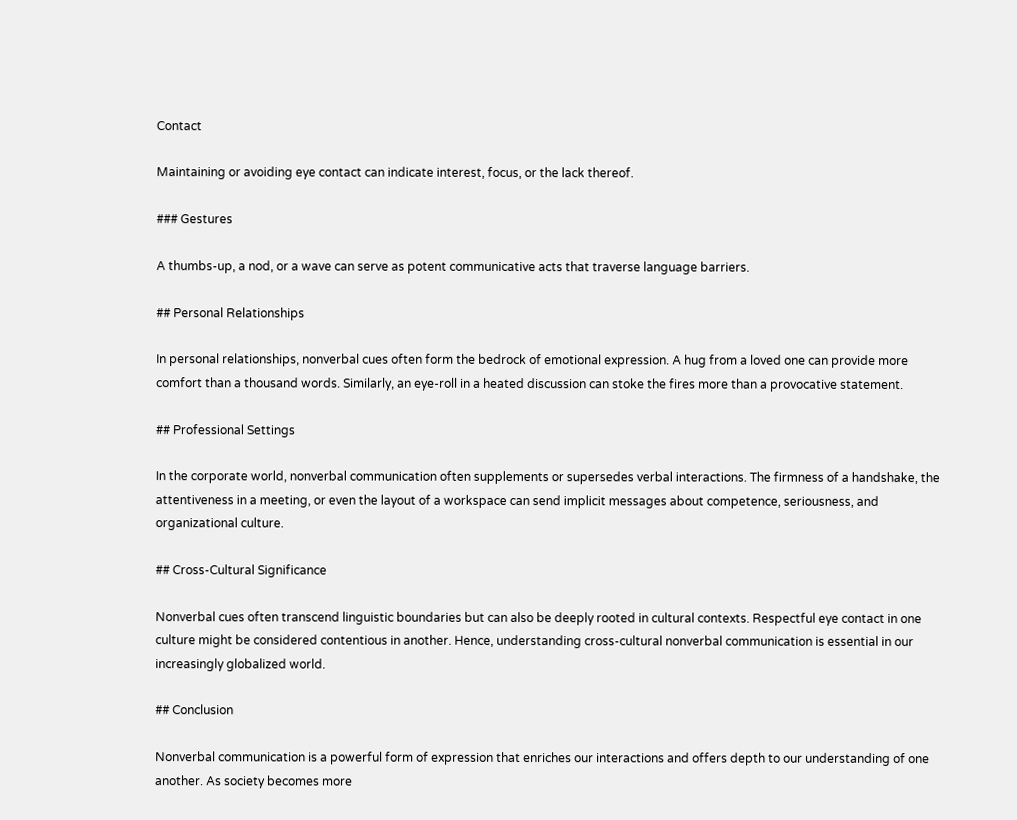Contact

Maintaining or avoiding eye contact can indicate interest, focus, or the lack thereof.

### Gestures

A thumbs-up, a nod, or a wave can serve as potent communicative acts that traverse language barriers.

## Personal Relationships

In personal relationships, nonverbal cues often form the bedrock of emotional expression. A hug from a loved one can provide more comfort than a thousand words. Similarly, an eye-roll in a heated discussion can stoke the fires more than a provocative statement.

## Professional Settings

In the corporate world, nonverbal communication often supplements or supersedes verbal interactions. The firmness of a handshake, the attentiveness in a meeting, or even the layout of a workspace can send implicit messages about competence, seriousness, and organizational culture.

## Cross-Cultural Significance

Nonverbal cues often transcend linguistic boundaries but can also be deeply rooted in cultural contexts. Respectful eye contact in one culture might be considered contentious in another. Hence, understanding cross-cultural nonverbal communication is essential in our increasingly globalized world.

## Conclusion

Nonverbal communication is a powerful form of expression that enriches our interactions and offers depth to our understanding of one another. As society becomes more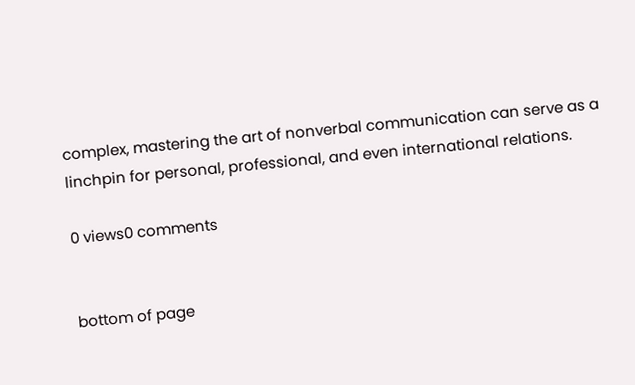complex, mastering the art of nonverbal communication can serve as a linchpin for personal, professional, and even international relations.

0 views0 comments


bottom of page